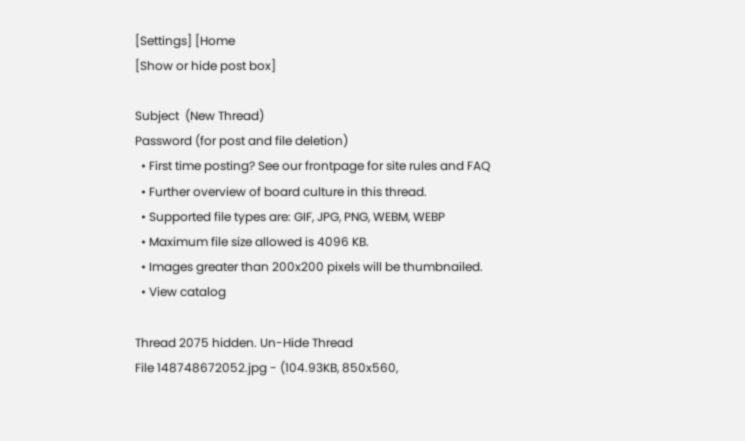[Settings] [Home
[Show or hide post box]

Subject  (New Thread)
Password (for post and file deletion)
  • First time posting? See our frontpage for site rules and FAQ
  • Further overview of board culture in this thread.
  • Supported file types are: GIF, JPG, PNG, WEBM, WEBP
  • Maximum file size allowed is 4096 KB.
  • Images greater than 200x200 pixels will be thumbnailed.
  • View catalog

Thread 2075 hidden. Un-Hide Thread
File 148748672052.jpg - (104.93KB, 850x560,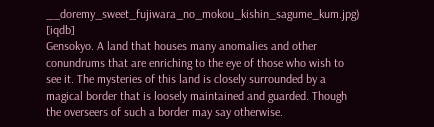__doremy_sweet_fujiwara_no_mokou_kishin_sagume_kum.jpg) [iqdb]
Gensokyo. A land that houses many anomalies and other conundrums that are enriching to the eye of those who wish to see it. The mysteries of this land is closely surrounded by a magical border that is loosely maintained and guarded. Though the overseers of such a border may say otherwise.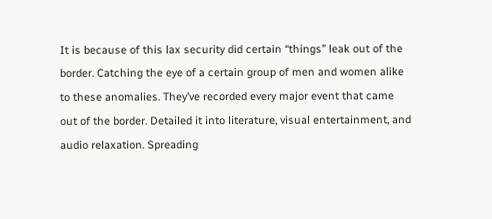It is because of this lax security did certain “things” leak out of the border. Catching the eye of a certain group of men and women alike to these anomalies. They’ve recorded every major event that came out of the border. Detailed it into literature, visual entertainment, and audio relaxation. Spreading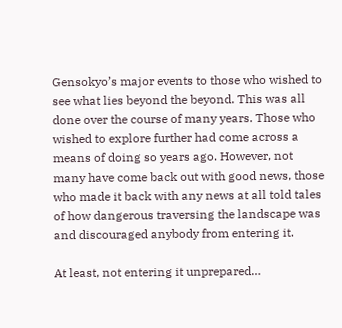Gensokyo’s major events to those who wished to see what lies beyond the beyond. This was all done over the course of many years. Those who wished to explore further had come across a means of doing so years ago. However, not many have come back out with good news, those who made it back with any news at all told tales of how dangerous traversing the landscape was and discouraged anybody from entering it.

At least, not entering it unprepared…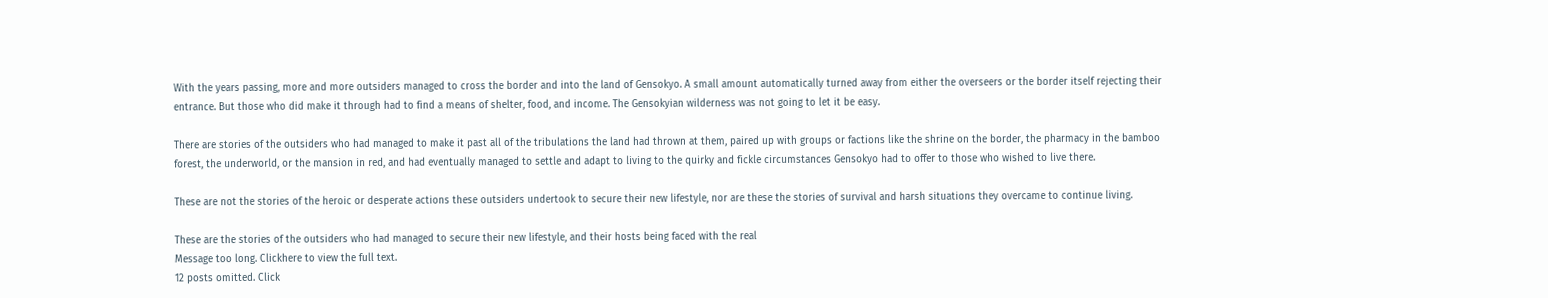With the years passing, more and more outsiders managed to cross the border and into the land of Gensokyo. A small amount automatically turned away from either the overseers or the border itself rejecting their entrance. But those who did make it through had to find a means of shelter, food, and income. The Gensokyian wilderness was not going to let it be easy.

There are stories of the outsiders who had managed to make it past all of the tribulations the land had thrown at them, paired up with groups or factions like the shrine on the border, the pharmacy in the bamboo forest, the underworld, or the mansion in red, and had eventually managed to settle and adapt to living to the quirky and fickle circumstances Gensokyo had to offer to those who wished to live there.

These are not the stories of the heroic or desperate actions these outsiders undertook to secure their new lifestyle, nor are these the stories of survival and harsh situations they overcame to continue living.

These are the stories of the outsiders who had managed to secure their new lifestyle, and their hosts being faced with the real
Message too long. Clickhere to view the full text.
12 posts omitted. Click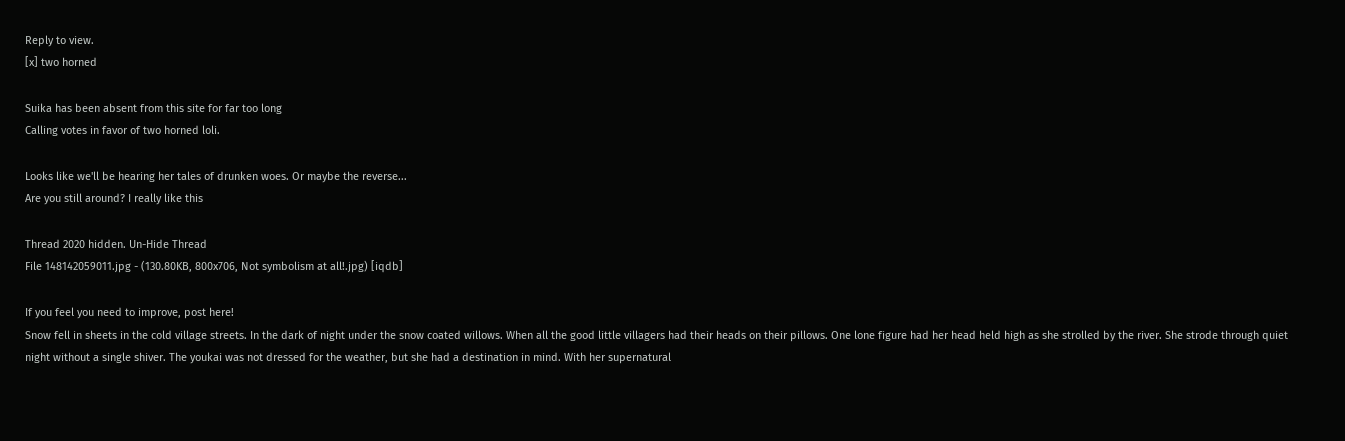Reply to view.
[x] two horned

Suika has been absent from this site for far too long
Calling votes in favor of two horned loli.

Looks like we'll be hearing her tales of drunken woes. Or maybe the reverse...
Are you still around? I really like this

Thread 2020 hidden. Un-Hide Thread
File 148142059011.jpg - (130.80KB, 800x706, Not symbolism at all!.jpg) [iqdb]

If you feel you need to improve, post here!
Snow fell in sheets in the cold village streets. In the dark of night under the snow coated willows. When all the good little villagers had their heads on their pillows. One lone figure had her head held high as she strolled by the river. She strode through quiet night without a single shiver. The youkai was not dressed for the weather, but she had a destination in mind. With her supernatural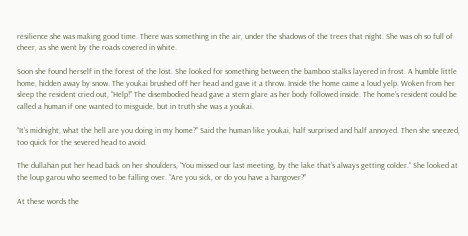resilience she was making good time. There was something in the air, under the shadows of the trees that night. She was oh so full of cheer, as she went by the roads covered in white.

Soon she found herself in the forest of the lost. She looked for something between the bamboo stalks layered in frost. A humble little home, hidden away by snow. The youkai brushed off her head and gave it a throw. Inside the home came a loud yelp. Woken from her sleep the resident cried out, “Help!” The disembodied head gave a stern glare as her body followed inside. The home’s resident could be called a human if one wanted to misguide, but in truth she was a youkai.

“It’s midnight, what the hell are you doing in my home?” Said the human like youkai, half surprised and half annoyed. Then she sneezed, too quick for the severed head to avoid.

The dullahan put her head back on her shoulders, “You missed our last meeting, by the lake that’s always getting colder.” She looked at the loup garou who seemed to be falling over. “Are you sick, or do you have a hangover?”

At these words the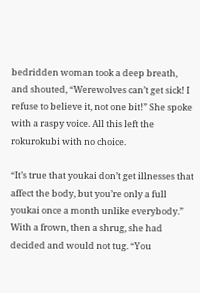bedridden woman took a deep breath, and shouted, “Werewolves can’t get sick! I refuse to believe it, not one bit!” She spoke with a raspy voice. All this left the rokurokubi with no choice.

“It’s true that youkai don’t get illnesses that affect the body, but you’re only a full youkai once a month unlike everybody.” With a frown, then a shrug, she had decided and would not tug. “You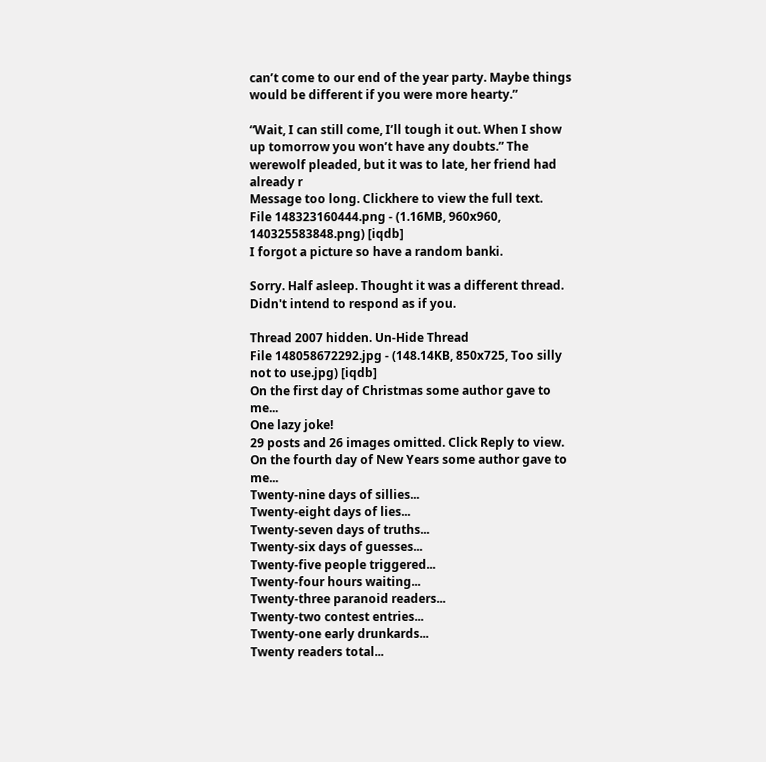can’t come to our end of the year party. Maybe things would be different if you were more hearty.”

“Wait, I can still come, I’ll tough it out. When I show up tomorrow you won’t have any doubts.” The werewolf pleaded, but it was to late, her friend had already r
Message too long. Clickhere to view the full text.
File 148323160444.png - (1.16MB, 960x960, 140325583848.png) [iqdb]
I forgot a picture so have a random banki.

Sorry. Half asleep. Thought it was a different thread. Didn't intend to respond as if you.

Thread 2007 hidden. Un-Hide Thread
File 148058672292.jpg - (148.14KB, 850x725, Too silly not to use.jpg) [iqdb]
On the first day of Christmas some author gave to me...
One lazy joke!
29 posts and 26 images omitted. Click Reply to view.
On the fourth day of New Years some author gave to me...
Twenty-nine days of sillies...
Twenty-eight days of lies...
Twenty-seven days of truths...
Twenty-six days of guesses...
Twenty-five people triggered...
Twenty-four hours waiting...
Twenty-three paranoid readers...
Twenty-two contest entries...
Twenty-one early drunkards...
Twenty readers total...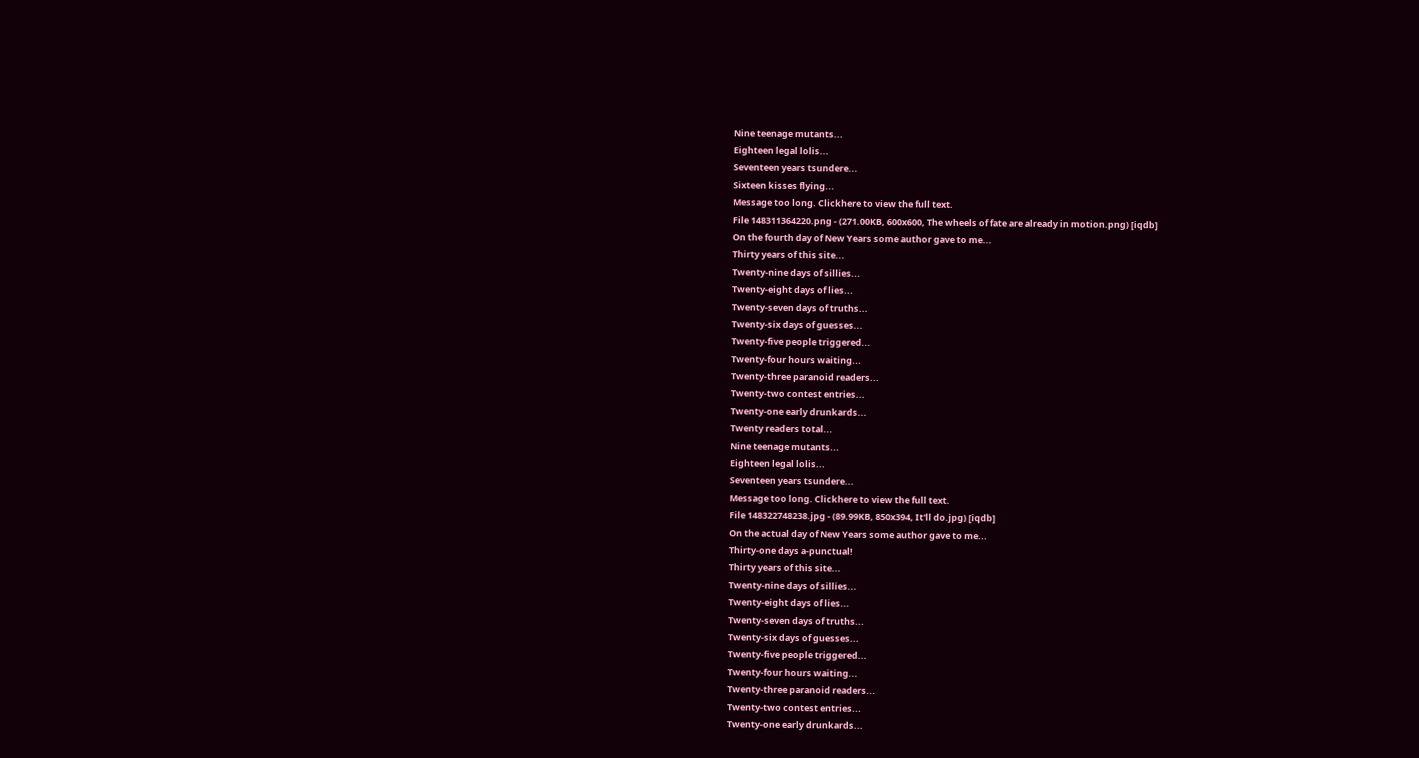Nine teenage mutants...
Eighteen legal lolis...
Seventeen years tsundere...
Sixteen kisses flying...
Message too long. Clickhere to view the full text.
File 148311364220.png - (271.00KB, 600x600, The wheels of fate are already in motion.png) [iqdb]
On the fourth day of New Years some author gave to me...
Thirty years of this site...
Twenty-nine days of sillies...
Twenty-eight days of lies...
Twenty-seven days of truths...
Twenty-six days of guesses...
Twenty-five people triggered...
Twenty-four hours waiting...
Twenty-three paranoid readers...
Twenty-two contest entries...
Twenty-one early drunkards...
Twenty readers total...
Nine teenage mutants...
Eighteen legal lolis...
Seventeen years tsundere...
Message too long. Clickhere to view the full text.
File 148322748238.jpg - (89.99KB, 850x394, It'll do.jpg) [iqdb]
On the actual day of New Years some author gave to me...
Thirty-one days a-punctual!
Thirty years of this site...
Twenty-nine days of sillies...
Twenty-eight days of lies...
Twenty-seven days of truths...
Twenty-six days of guesses...
Twenty-five people triggered...
Twenty-four hours waiting...
Twenty-three paranoid readers...
Twenty-two contest entries...
Twenty-one early drunkards...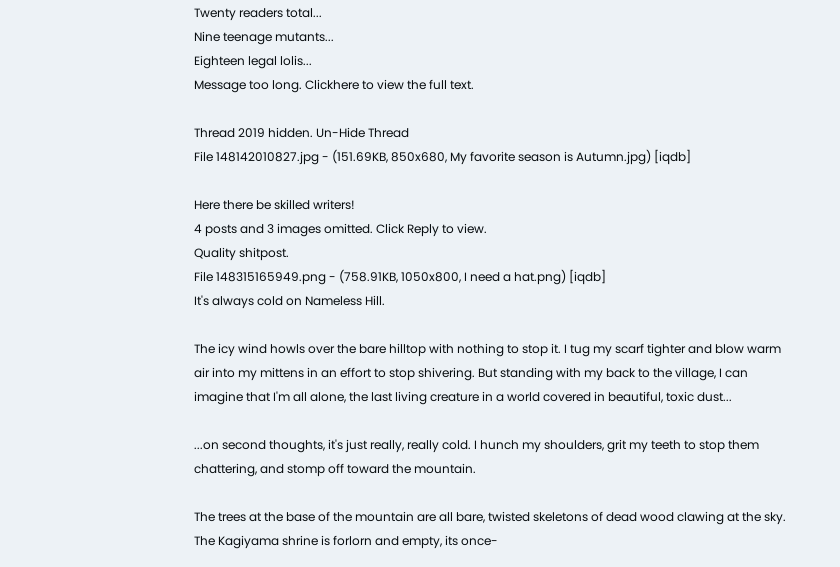Twenty readers total...
Nine teenage mutants...
Eighteen legal lolis...
Message too long. Clickhere to view the full text.

Thread 2019 hidden. Un-Hide Thread
File 148142010827.jpg - (151.69KB, 850x680, My favorite season is Autumn.jpg) [iqdb]

Here there be skilled writers!
4 posts and 3 images omitted. Click Reply to view.
Quality shitpost.
File 148315165949.png - (758.91KB, 1050x800, I need a hat.png) [iqdb]
It's always cold on Nameless Hill.

The icy wind howls over the bare hilltop with nothing to stop it. I tug my scarf tighter and blow warm air into my mittens in an effort to stop shivering. But standing with my back to the village, I can imagine that I'm all alone, the last living creature in a world covered in beautiful, toxic dust...

...on second thoughts, it's just really, really cold. I hunch my shoulders, grit my teeth to stop them chattering, and stomp off toward the mountain.

The trees at the base of the mountain are all bare, twisted skeletons of dead wood clawing at the sky. The Kagiyama shrine is forlorn and empty, its once-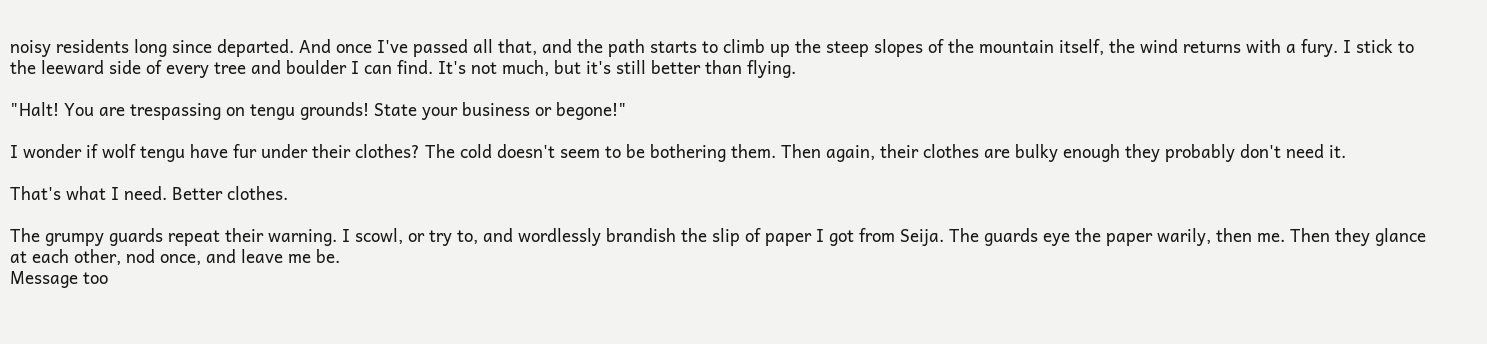noisy residents long since departed. And once I've passed all that, and the path starts to climb up the steep slopes of the mountain itself, the wind returns with a fury. I stick to the leeward side of every tree and boulder I can find. It's not much, but it's still better than flying.

"Halt! You are trespassing on tengu grounds! State your business or begone!"

I wonder if wolf tengu have fur under their clothes? The cold doesn't seem to be bothering them. Then again, their clothes are bulky enough they probably don't need it.

That's what I need. Better clothes.

The grumpy guards repeat their warning. I scowl, or try to, and wordlessly brandish the slip of paper I got from Seija. The guards eye the paper warily, then me. Then they glance at each other, nod once, and leave me be.
Message too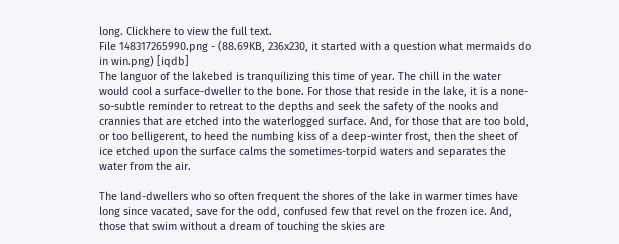long. Clickhere to view the full text.
File 148317265990.png - (88.69KB, 236x230, it started with a question what mermaids do in win.png) [iqdb]
The languor of the lakebed is tranquilizing this time of year. The chill in the water would cool a surface-dweller to the bone. For those that reside in the lake, it is a none-so-subtle reminder to retreat to the depths and seek the safety of the nooks and crannies that are etched into the waterlogged surface. And, for those that are too bold, or too belligerent, to heed the numbing kiss of a deep-winter frost, then the sheet of ice etched upon the surface calms the sometimes-torpid waters and separates the water from the air.

The land-dwellers who so often frequent the shores of the lake in warmer times have long since vacated, save for the odd, confused few that revel on the frozen ice. And, those that swim without a dream of touching the skies are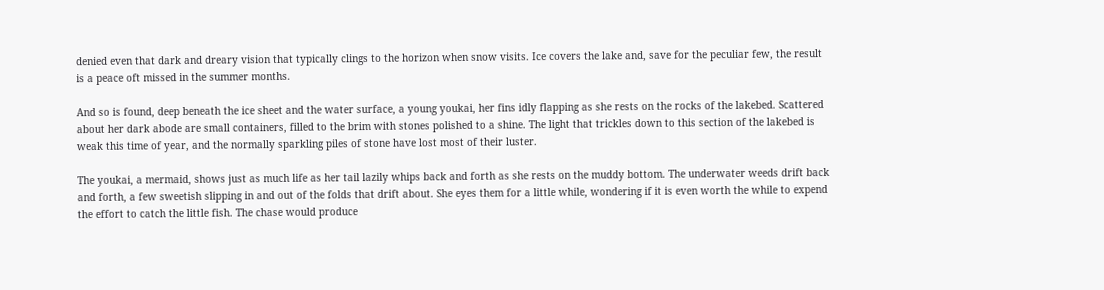denied even that dark and dreary vision that typically clings to the horizon when snow visits. Ice covers the lake and, save for the peculiar few, the result is a peace oft missed in the summer months.

And so is found, deep beneath the ice sheet and the water surface, a young youkai, her fins idly flapping as she rests on the rocks of the lakebed. Scattered about her dark abode are small containers, filled to the brim with stones polished to a shine. The light that trickles down to this section of the lakebed is weak this time of year, and the normally sparkling piles of stone have lost most of their luster.

The youkai, a mermaid, shows just as much life as her tail lazily whips back and forth as she rests on the muddy bottom. The underwater weeds drift back and forth, a few sweetish slipping in and out of the folds that drift about. She eyes them for a little while, wondering if it is even worth the while to expend the effort to catch the little fish. The chase would produce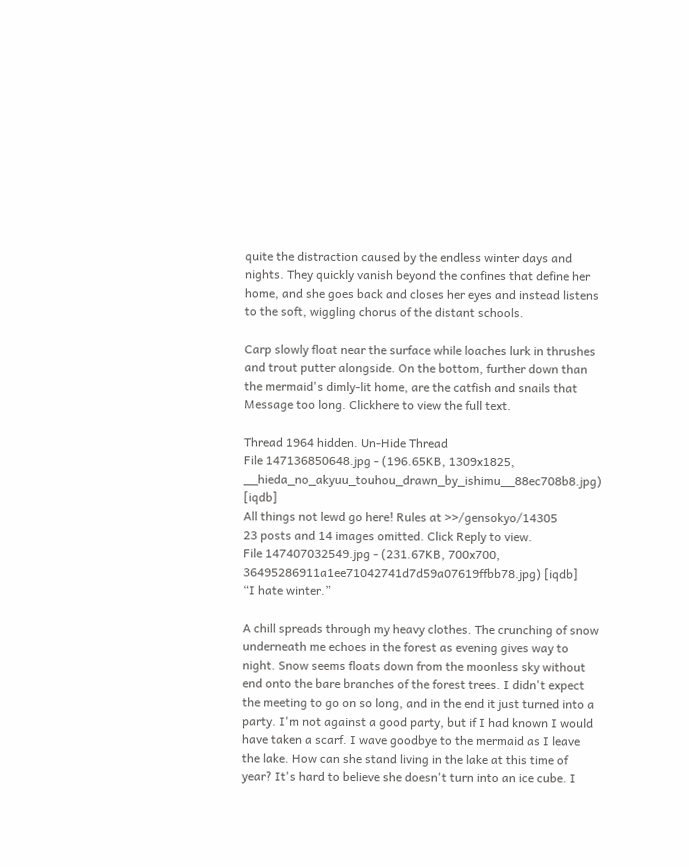quite the distraction caused by the endless winter days and nights. They quickly vanish beyond the confines that define her home, and she goes back and closes her eyes and instead listens to the soft, wiggling chorus of the distant schools.

Carp slowly float near the surface while loaches lurk in thrushes and trout putter alongside. On the bottom, further down than the mermaid's dimly-lit home, are the catfish and snails that
Message too long. Clickhere to view the full text.

Thread 1964 hidden. Un-Hide Thread
File 147136850648.jpg - (196.65KB, 1309x1825, __hieda_no_akyuu_touhou_drawn_by_ishimu__88ec708b8.jpg) [iqdb]
All things not lewd go here! Rules at >>/gensokyo/14305
23 posts and 14 images omitted. Click Reply to view.
File 147407032549.jpg - (231.67KB, 700x700, 36495286911a1ee71042741d7d59a07619ffbb78.jpg) [iqdb]
“I hate winter.”

A chill spreads through my heavy clothes. The crunching of snow underneath me echoes in the forest as evening gives way to night. Snow seems floats down from the moonless sky without end onto the bare branches of the forest trees. I didn't expect the meeting to go on so long, and in the end it just turned into a party. I'm not against a good party, but if I had known I would have taken a scarf. I wave goodbye to the mermaid as I leave the lake. How can she stand living in the lake at this time of year? It's hard to believe she doesn't turn into an ice cube. I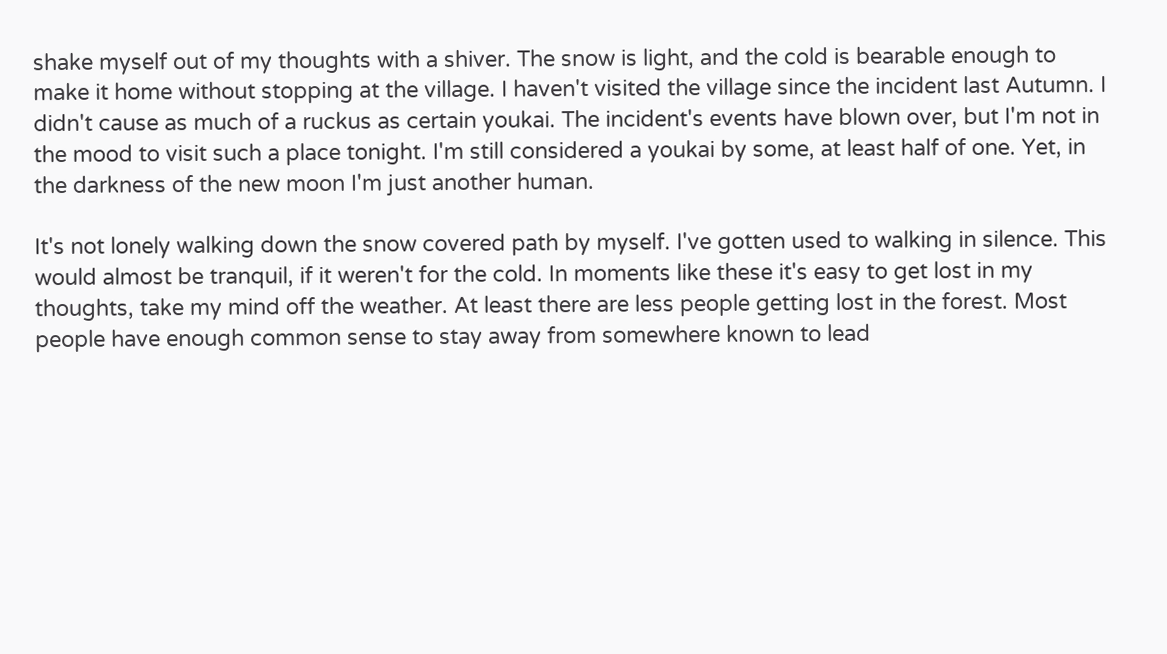shake myself out of my thoughts with a shiver. The snow is light, and the cold is bearable enough to make it home without stopping at the village. I haven't visited the village since the incident last Autumn. I didn't cause as much of a ruckus as certain youkai. The incident's events have blown over, but I'm not in the mood to visit such a place tonight. I'm still considered a youkai by some, at least half of one. Yet, in the darkness of the new moon I'm just another human.

It's not lonely walking down the snow covered path by myself. I've gotten used to walking in silence. This would almost be tranquil, if it weren't for the cold. In moments like these it's easy to get lost in my thoughts, take my mind off the weather. At least there are less people getting lost in the forest. Most people have enough common sense to stay away from somewhere known to lead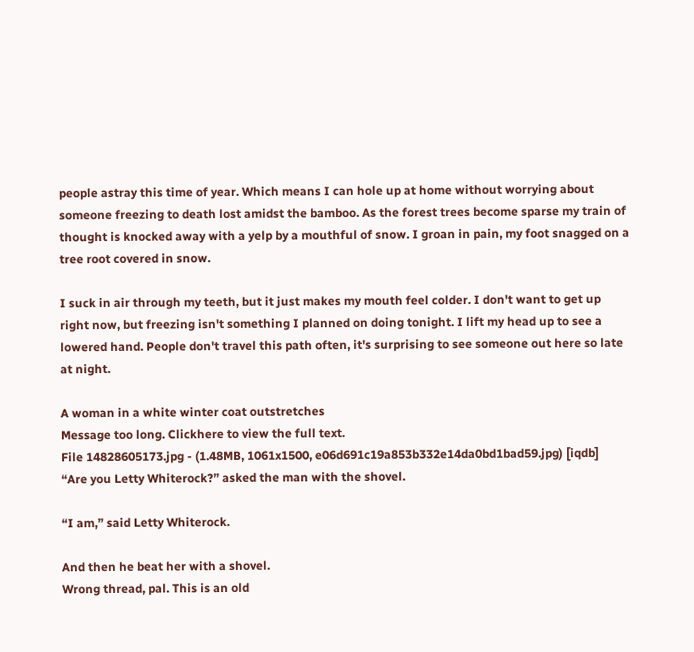people astray this time of year. Which means I can hole up at home without worrying about someone freezing to death lost amidst the bamboo. As the forest trees become sparse my train of thought is knocked away with a yelp by a mouthful of snow. I groan in pain, my foot snagged on a tree root covered in snow.

I suck in air through my teeth, but it just makes my mouth feel colder. I don't want to get up right now, but freezing isn't something I planned on doing tonight. I lift my head up to see a lowered hand. People don't travel this path often, it's surprising to see someone out here so late at night.

A woman in a white winter coat outstretches
Message too long. Clickhere to view the full text.
File 14828605173.jpg - (1.48MB, 1061x1500, e06d691c19a853b332e14da0bd1bad59.jpg) [iqdb]
“Are you Letty Whiterock?” asked the man with the shovel.

“I am,” said Letty Whiterock.

And then he beat her with a shovel.
Wrong thread, pal. This is an old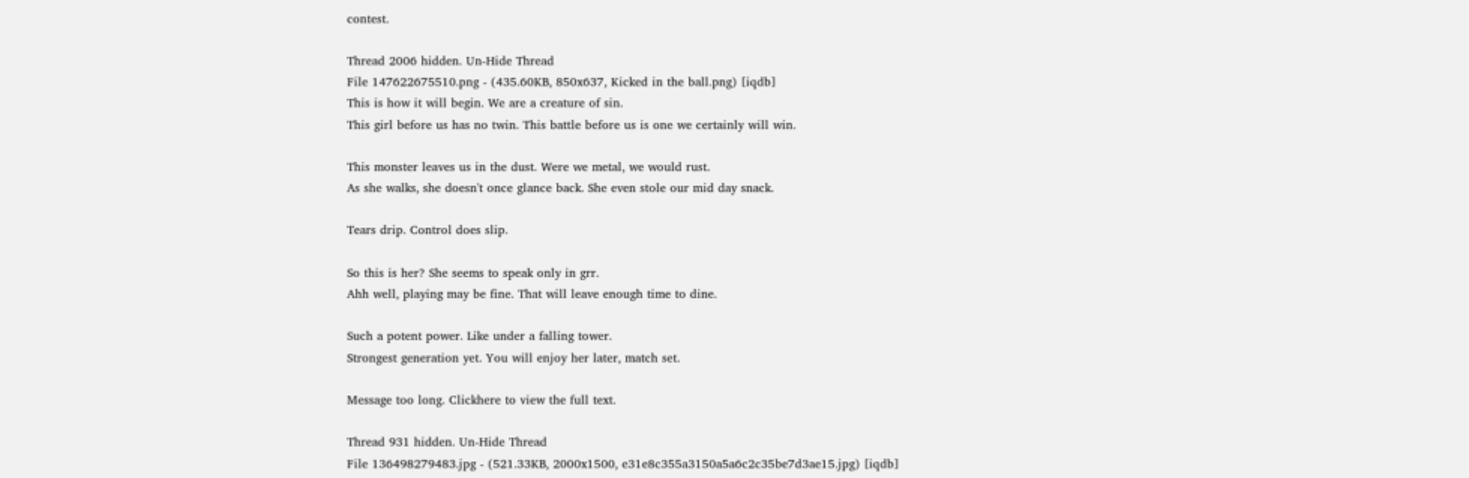contest.

Thread 2006 hidden. Un-Hide Thread
File 147622675510.png - (435.60KB, 850x637, Kicked in the ball.png) [iqdb]
This is how it will begin. We are a creature of sin.
This girl before us has no twin. This battle before us is one we certainly will win.

This monster leaves us in the dust. Were we metal, we would rust.
As she walks, she doesn't once glance back. She even stole our mid day snack.

Tears drip. Control does slip.

So this is her? She seems to speak only in grr.
Ahh well, playing may be fine. That will leave enough time to dine.

Such a potent power. Like under a falling tower.
Strongest generation yet. You will enjoy her later, match set.

Message too long. Clickhere to view the full text.

Thread 931 hidden. Un-Hide Thread
File 136498279483.jpg - (521.33KB, 2000x1500, e31e8c355a3150a5a6c2c35be7d3ae15.jpg) [iqdb]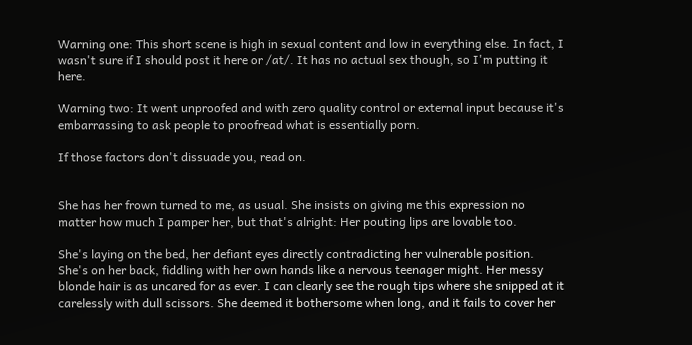Warning one: This short scene is high in sexual content and low in everything else. In fact, I wasn't sure if I should post it here or /at/. It has no actual sex though, so I'm putting it here.

Warning two: It went unproofed and with zero quality control or external input because it's embarrassing to ask people to proofread what is essentially porn.

If those factors don't dissuade you, read on.


She has her frown turned to me, as usual. She insists on giving me this expression no matter how much I pamper her, but that's alright: Her pouting lips are lovable too.

She's laying on the bed, her defiant eyes directly contradicting her vulnerable position. She's on her back, fiddling with her own hands like a nervous teenager might. Her messy blonde hair is as uncared for as ever. I can clearly see the rough tips where she snipped at it carelessly with dull scissors. She deemed it bothersome when long, and it fails to cover her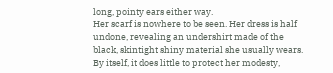long, pointy ears either way.
Her scarf is nowhere to be seen. Her dress is half undone, revealing an undershirt made of the black, skintight shiny material she usually wears. By itself, it does little to protect her modesty,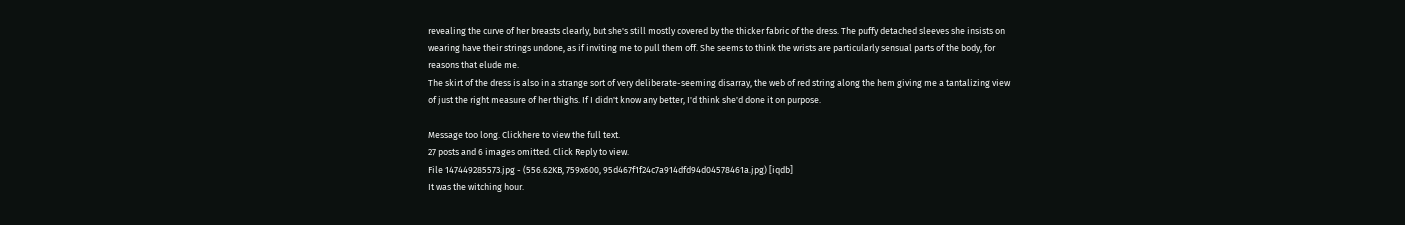revealing the curve of her breasts clearly, but she's still mostly covered by the thicker fabric of the dress. The puffy detached sleeves she insists on wearing have their strings undone, as if inviting me to pull them off. She seems to think the wrists are particularly sensual parts of the body, for reasons that elude me.
The skirt of the dress is also in a strange sort of very deliberate-seeming disarray, the web of red string along the hem giving me a tantalizing view of just the right measure of her thighs. If I didn't know any better, I'd think she'd done it on purpose.

Message too long. Clickhere to view the full text.
27 posts and 6 images omitted. Click Reply to view.
File 147449285573.jpg - (556.62KB, 759x600, 95d467f1f24c7a914dfd94d04578461a.jpg) [iqdb]
It was the witching hour.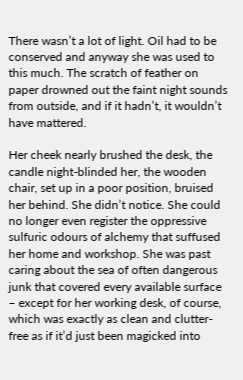There wasn’t a lot of light. Oil had to be conserved and anyway she was used to this much. The scratch of feather on paper drowned out the faint night sounds from outside, and if it hadn’t, it wouldn’t have mattered.

Her cheek nearly brushed the desk, the candle night-blinded her, the wooden chair, set up in a poor position, bruised her behind. She didn’t notice. She could no longer even register the oppressive sulfuric odours of alchemy that suffused her home and workshop. She was past caring about the sea of often dangerous junk that covered every available surface – except for her working desk, of course, which was exactly as clean and clutter-free as if it’d just been magicked into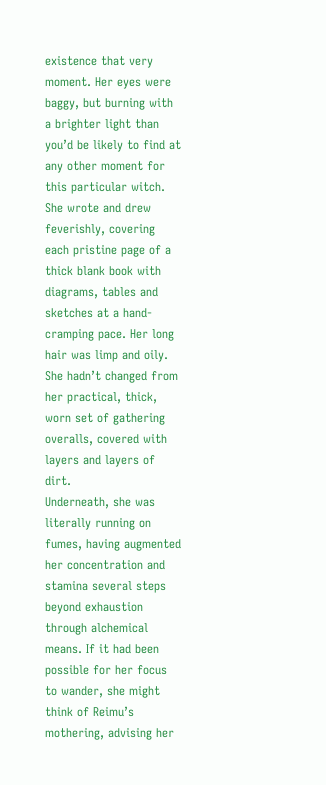existence that very moment. Her eyes were baggy, but burning with a brighter light than you’d be likely to find at any other moment for this particular witch. She wrote and drew feverishly, covering each pristine page of a thick blank book with diagrams, tables and sketches at a hand-cramping pace. Her long hair was limp and oily. She hadn’t changed from her practical, thick, worn set of gathering overalls, covered with layers and layers of dirt.
Underneath, she was literally running on fumes, having augmented her concentration and stamina several steps beyond exhaustion through alchemical means. If it had been possible for her focus to wander, she might think of Reimu’s mothering, advising her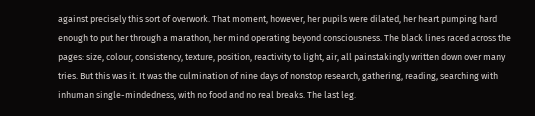against precisely this sort of overwork. That moment, however, her pupils were dilated, her heart pumping hard enough to put her through a marathon, her mind operating beyond consciousness. The black lines raced across the pages: size, colour, consistency, texture, position, reactivity to light, air, all painstakingly written down over many tries. But this was it. It was the culmination of nine days of nonstop research, gathering, reading, searching with inhuman single-mindedness, with no food and no real breaks. The last leg.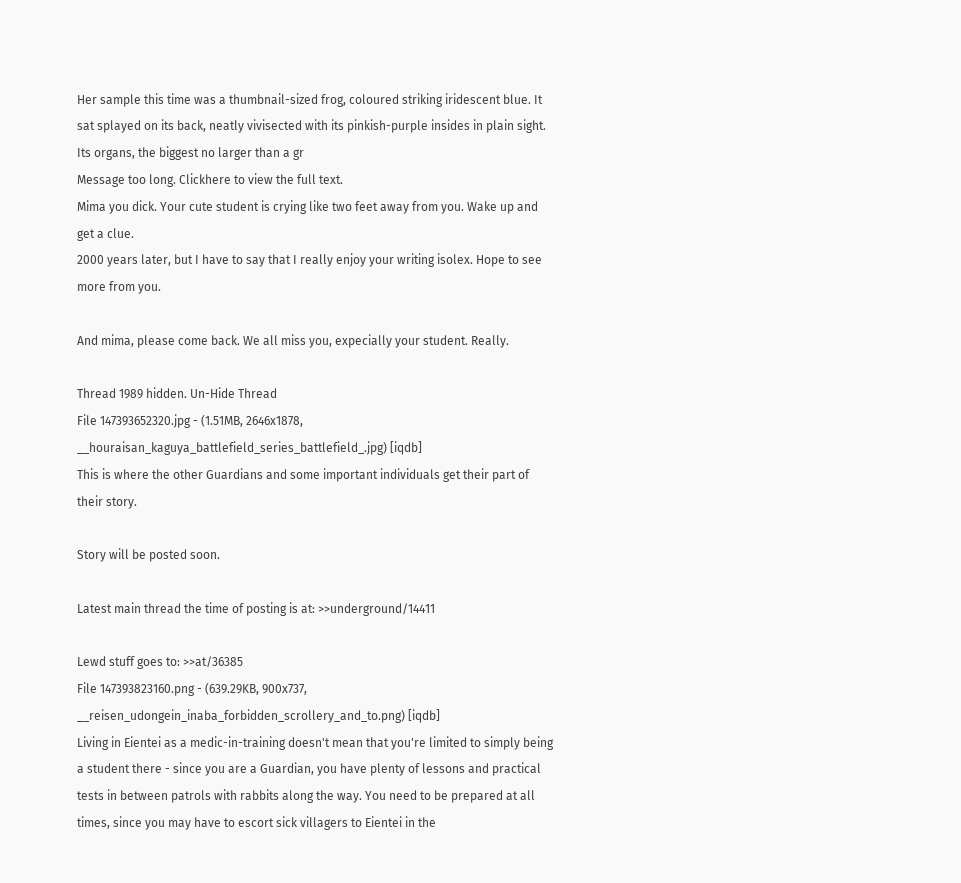Her sample this time was a thumbnail-sized frog, coloured striking iridescent blue. It sat splayed on its back, neatly vivisected with its pinkish-purple insides in plain sight. Its organs, the biggest no larger than a gr
Message too long. Clickhere to view the full text.
Mima you dick. Your cute student is crying like two feet away from you. Wake up and get a clue.
2000 years later, but I have to say that I really enjoy your writing isolex. Hope to see more from you.

And mima, please come back. We all miss you, expecially your student. Really.

Thread 1989 hidden. Un-Hide Thread
File 147393652320.jpg - (1.51MB, 2646x1878, __houraisan_kaguya_battlefield_series_battlefield_.jpg) [iqdb]
This is where the other Guardians and some important individuals get their part of their story.

Story will be posted soon.

Latest main thread the time of posting is at: >>underground/14411

Lewd stuff goes to: >>at/36385
File 147393823160.png - (639.29KB, 900x737, __reisen_udongein_inaba_forbidden_scrollery_and_to.png) [iqdb]
Living in Eientei as a medic-in-training doesn't mean that you're limited to simply being a student there - since you are a Guardian, you have plenty of lessons and practical tests in between patrols with rabbits along the way. You need to be prepared at all times, since you may have to escort sick villagers to Eientei in the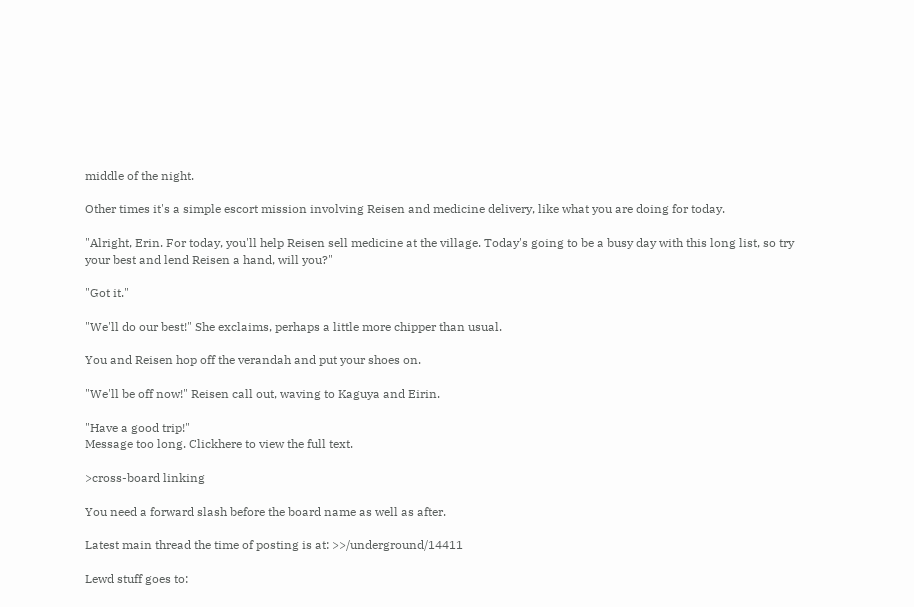middle of the night.

Other times it's a simple escort mission involving Reisen and medicine delivery, like what you are doing for today.

"Alright, Erin. For today, you'll help Reisen sell medicine at the village. Today's going to be a busy day with this long list, so try your best and lend Reisen a hand, will you?"

"Got it."

"We'll do our best!" She exclaims, perhaps a little more chipper than usual.

You and Reisen hop off the verandah and put your shoes on.

"We'll be off now!" Reisen call out, waving to Kaguya and Eirin.

"Have a good trip!"
Message too long. Clickhere to view the full text.

>cross-board linking

You need a forward slash before the board name as well as after.

Latest main thread the time of posting is at: >>/underground/14411

Lewd stuff goes to: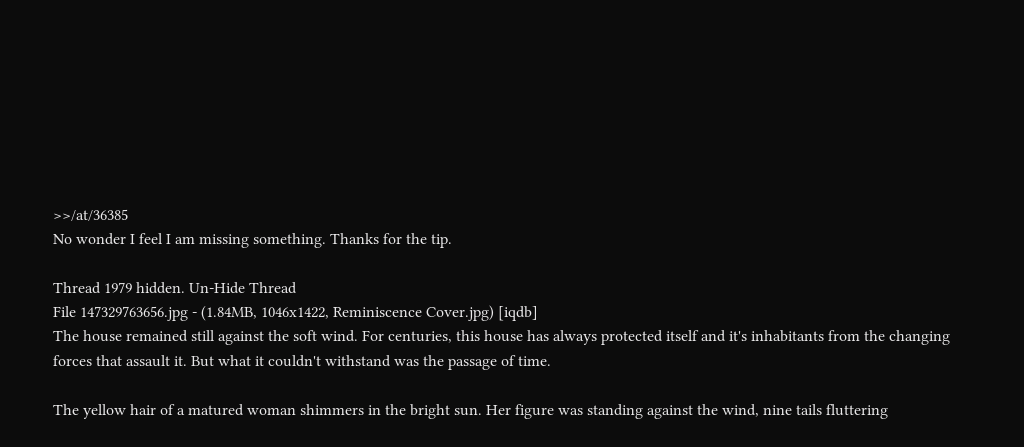>>/at/36385
No wonder I feel I am missing something. Thanks for the tip.

Thread 1979 hidden. Un-Hide Thread
File 147329763656.jpg - (1.84MB, 1046x1422, Reminiscence Cover.jpg) [iqdb]
The house remained still against the soft wind. For centuries, this house has always protected itself and it's inhabitants from the changing forces that assault it. But what it couldn't withstand was the passage of time.

The yellow hair of a matured woman shimmers in the bright sun. Her figure was standing against the wind, nine tails fluttering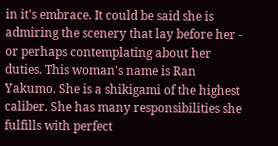in it's embrace. It could be said she is admiring the scenery that lay before her - or perhaps contemplating about her duties. This woman's name is Ran Yakumo. She is a shikigami of the highest caliber. She has many responsibilities she fulfills with perfect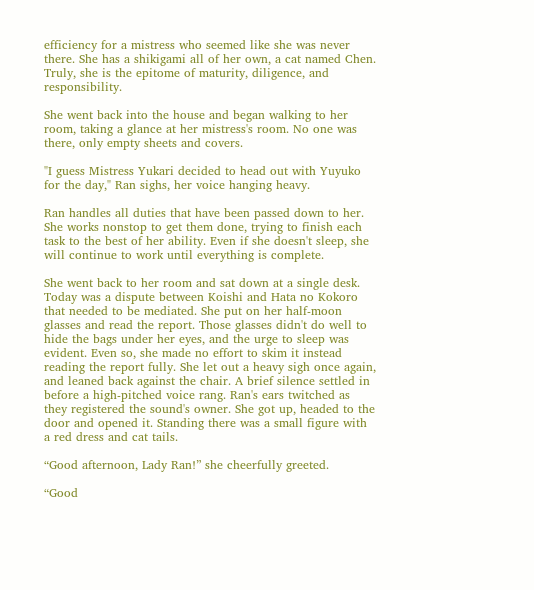efficiency for a mistress who seemed like she was never there. She has a shikigami all of her own, a cat named Chen. Truly, she is the epitome of maturity, diligence, and responsibility.

She went back into the house and began walking to her room, taking a glance at her mistress's room. No one was there, only empty sheets and covers.

"I guess Mistress Yukari decided to head out with Yuyuko for the day," Ran sighs, her voice hanging heavy.

Ran handles all duties that have been passed down to her. She works nonstop to get them done, trying to finish each task to the best of her ability. Even if she doesn't sleep, she will continue to work until everything is complete.

She went back to her room and sat down at a single desk. Today was a dispute between Koishi and Hata no Kokoro that needed to be mediated. She put on her half-moon glasses and read the report. Those glasses didn't do well to hide the bags under her eyes, and the urge to sleep was evident. Even so, she made no effort to skim it instead reading the report fully. She let out a heavy sigh once again, and leaned back against the chair. A brief silence settled in before a high-pitched voice rang. Ran's ears twitched as they registered the sound's owner. She got up, headed to the door and opened it. Standing there was a small figure with a red dress and cat tails.

“Good afternoon, Lady Ran!” she cheerfully greeted.

“Good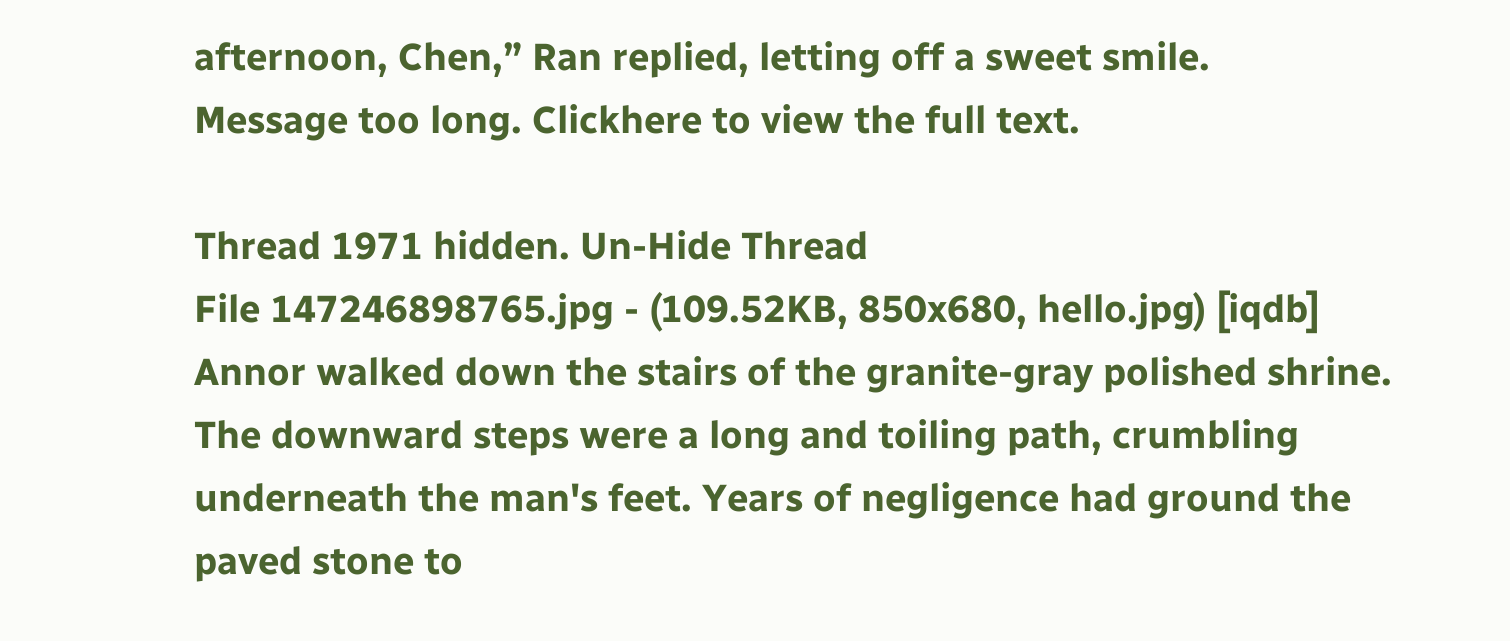afternoon, Chen,” Ran replied, letting off a sweet smile.
Message too long. Clickhere to view the full text.

Thread 1971 hidden. Un-Hide Thread
File 147246898765.jpg - (109.52KB, 850x680, hello.jpg) [iqdb]
Annor walked down the stairs of the granite-gray polished shrine. The downward steps were a long and toiling path, crumbling underneath the man's feet. Years of negligence had ground the paved stone to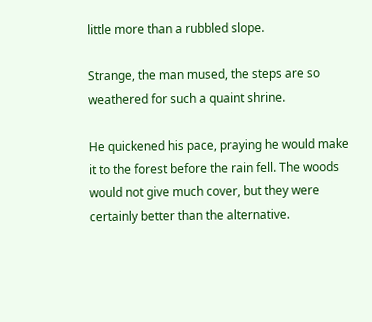little more than a rubbled slope.

Strange, the man mused, the steps are so weathered for such a quaint shrine.

He quickened his pace, praying he would make it to the forest before the rain fell. The woods would not give much cover, but they were certainly better than the alternative.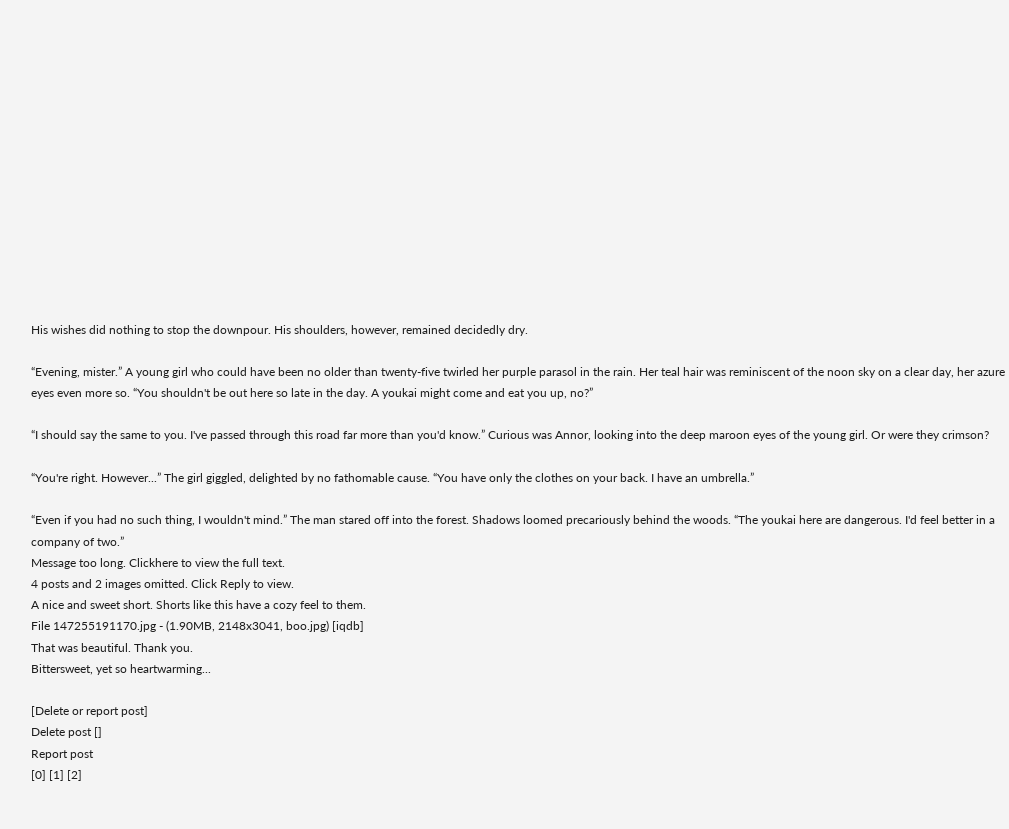His wishes did nothing to stop the downpour. His shoulders, however, remained decidedly dry.

“Evening, mister.” A young girl who could have been no older than twenty-five twirled her purple parasol in the rain. Her teal hair was reminiscent of the noon sky on a clear day, her azure eyes even more so. “You shouldn't be out here so late in the day. A youkai might come and eat you up, no?”

“I should say the same to you. I've passed through this road far more than you'd know.” Curious was Annor, looking into the deep maroon eyes of the young girl. Or were they crimson?

“You're right. However...” The girl giggled, delighted by no fathomable cause. “You have only the clothes on your back. I have an umbrella.”

“Even if you had no such thing, I wouldn't mind.” The man stared off into the forest. Shadows loomed precariously behind the woods. “The youkai here are dangerous. I'd feel better in a company of two.”
Message too long. Clickhere to view the full text.
4 posts and 2 images omitted. Click Reply to view.
A nice and sweet short. Shorts like this have a cozy feel to them.
File 147255191170.jpg - (1.90MB, 2148x3041, boo.jpg) [iqdb]
That was beautiful. Thank you.
Bittersweet, yet so heartwarming...

[Delete or report post]
Delete post []
Report post
[0] [1] [2]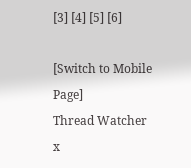[3] [4] [5] [6]

[Switch to Mobile Page]
Thread Watcher x